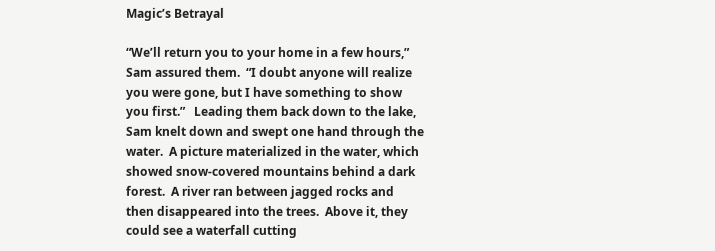Magic’s Betrayal

“We’ll return you to your home in a few hours,” Sam assured them.  “I doubt anyone will realize you were gone, but I have something to show you first.”   Leading them back down to the lake, Sam knelt down and swept one hand through the water.  A picture materialized in the water, which showed snow-covered mountains behind a dark forest.  A river ran between jagged rocks and then disappeared into the trees.  Above it, they could see a waterfall cutting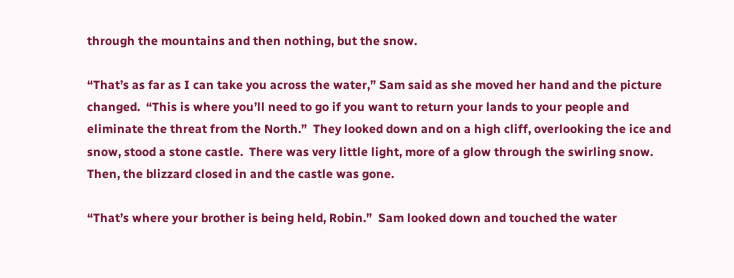through the mountains and then nothing, but the snow.

“That’s as far as I can take you across the water,” Sam said as she moved her hand and the picture changed.  “This is where you’ll need to go if you want to return your lands to your people and eliminate the threat from the North.”  They looked down and on a high cliff, overlooking the ice and snow, stood a stone castle.  There was very little light, more of a glow through the swirling snow.  Then, the blizzard closed in and the castle was gone.

“That’s where your brother is being held, Robin.”  Sam looked down and touched the water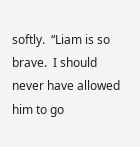softly.  “Liam is so brave.  I should never have allowed him to go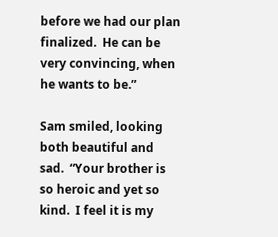before we had our plan finalized.  He can be very convincing, when he wants to be.”

Sam smiled, looking both beautiful and sad.  “Your brother is so heroic and yet so kind.  I feel it is my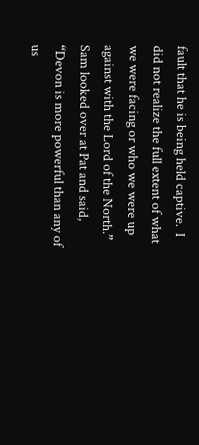fault that he is being held captive.  I did not realize the full extent of what we were facing or who we were up against with the Lord of the North.”  Sam looked over at Pat and said, “Devon is more powerful than any of us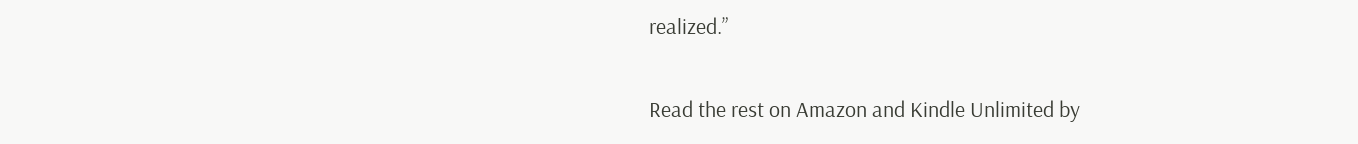realized.”

Read the rest on Amazon and Kindle Unlimited by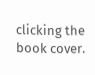clicking the book cover.